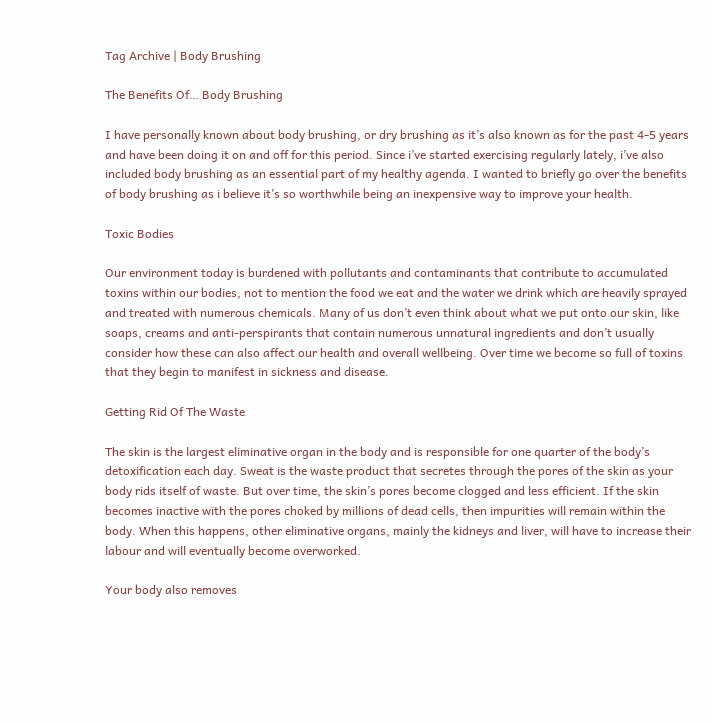Tag Archive | Body Brushing

The Benefits Of… Body Brushing

I have personally known about body brushing, or dry brushing as it’s also known as for the past 4-5 years and have been doing it on and off for this period. Since i’ve started exercising regularly lately, i’ve also included body brushing as an essential part of my healthy agenda. I wanted to briefly go over the benefits of body brushing as i believe it’s so worthwhile being an inexpensive way to improve your health.

Toxic Bodies

Our environment today is burdened with pollutants and contaminants that contribute to accumulated toxins within our bodies, not to mention the food we eat and the water we drink which are heavily sprayed and treated with numerous chemicals. Many of us don’t even think about what we put onto our skin, like soaps, creams and anti-perspirants that contain numerous unnatural ingredients and don’t usually consider how these can also affect our health and overall wellbeing. Over time we become so full of toxins that they begin to manifest in sickness and disease.

Getting Rid Of The Waste

The skin is the largest eliminative organ in the body and is responsible for one quarter of the body’s detoxification each day. Sweat is the waste product that secretes through the pores of the skin as your body rids itself of waste. But over time, the skin’s pores become clogged and less efficient. If the skin becomes inactive with the pores choked by millions of dead cells, then impurities will remain within the body. When this happens, other eliminative organs, mainly the kidneys and liver, will have to increase their labour and will eventually become overworked.

Your body also removes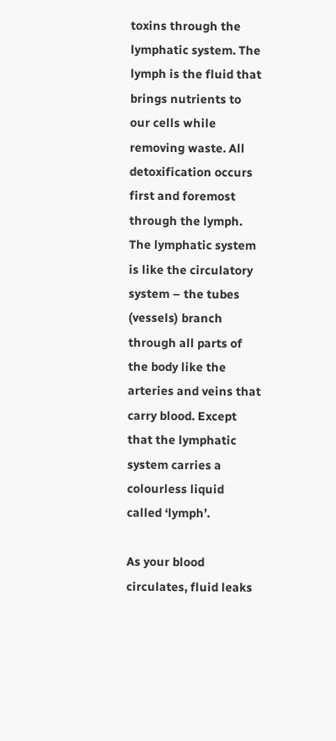toxins through the lymphatic system. The lymph is the fluid that brings nutrients to our cells while removing waste. All detoxification occurs first and foremost through the lymph. The lymphatic system is like the circulatory system – the tubes (vessels) branch through all parts of the body like the arteries and veins that carry blood. Except that the lymphatic system carries a colourless liquid called ‘lymph’.

As your blood circulates, fluid leaks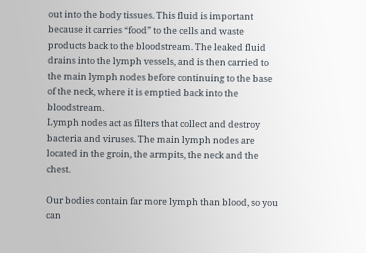out into the body tissues. This fluid is important because it carries “food” to the cells and waste products back to the bloodstream. The leaked fluid drains into the lymph vessels, and is then carried to the main lymph nodes before continuing to the base of the neck, where it is emptied back into the bloodstream.
Lymph nodes act as filters that collect and destroy bacteria and viruses. The main lymph nodes are located in the groin, the armpits, the neck and the chest.

Our bodies contain far more lymph than blood, so you can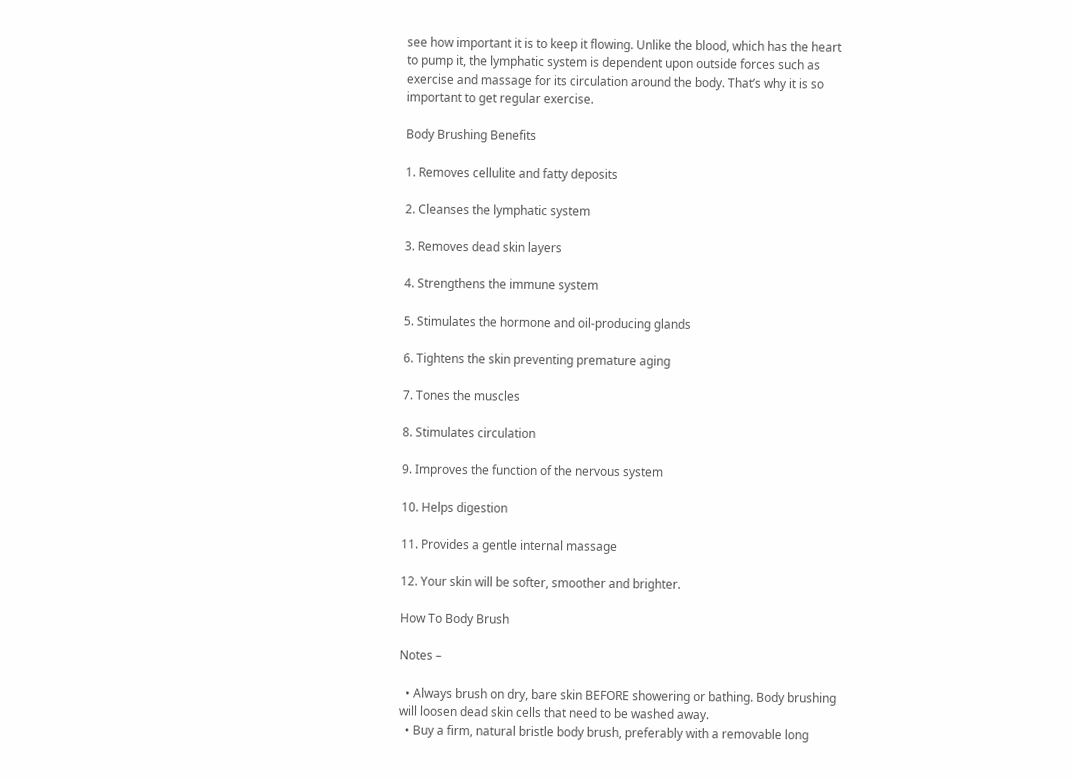see how important it is to keep it flowing. Unlike the blood, which has the heart to pump it, the lymphatic system is dependent upon outside forces such as exercise and massage for its circulation around the body. That’s why it is so important to get regular exercise.

Body Brushing Benefits

1. Removes cellulite and fatty deposits

2. Cleanses the lymphatic system

3. Removes dead skin layers

4. Strengthens the immune system

5. Stimulates the hormone and oil-producing glands

6. Tightens the skin preventing premature aging

7. Tones the muscles

8. Stimulates circulation

9. Improves the function of the nervous system

10. Helps digestion

11. Provides a gentle internal massage

12. Your skin will be softer, smoother and brighter.

How To Body Brush

Notes –

  • Always brush on dry, bare skin BEFORE showering or bathing. Body brushing will loosen dead skin cells that need to be washed away.
  • Buy a firm, natural bristle body brush, preferably with a removable long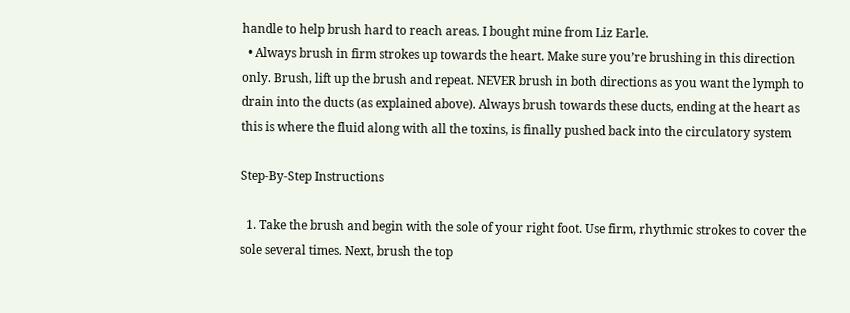handle to help brush hard to reach areas. I bought mine from Liz Earle.
  • Always brush in firm strokes up towards the heart. Make sure you’re brushing in this direction only. Brush, lift up the brush and repeat. NEVER brush in both directions as you want the lymph to drain into the ducts (as explained above). Always brush towards these ducts, ending at the heart as this is where the fluid along with all the toxins, is finally pushed back into the circulatory system

Step-By-Step Instructions

  1. Take the brush and begin with the sole of your right foot. Use firm, rhythmic strokes to cover the sole several times. Next, brush the top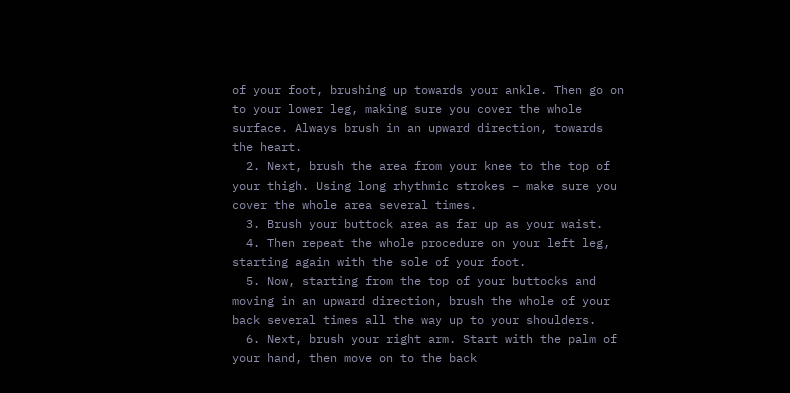of your foot, brushing up towards your ankle. Then go on to your lower leg, making sure you cover the whole surface. Always brush in an upward direction, towards the heart.
  2. Next, brush the area from your knee to the top of your thigh. Using long rhythmic strokes – make sure you cover the whole area several times.
  3. Brush your buttock area as far up as your waist.
  4. Then repeat the whole procedure on your left leg, starting again with the sole of your foot.
  5. Now, starting from the top of your buttocks and moving in an upward direction, brush the whole of your back several times all the way up to your shoulders.
  6. Next, brush your right arm. Start with the palm of your hand, then move on to the back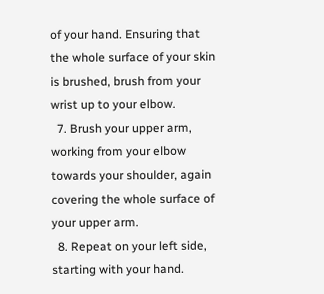of your hand. Ensuring that the whole surface of your skin is brushed, brush from your wrist up to your elbow.
  7. Brush your upper arm, working from your elbow towards your shoulder, again covering the whole surface of your upper arm.
  8. Repeat on your left side, starting with your hand.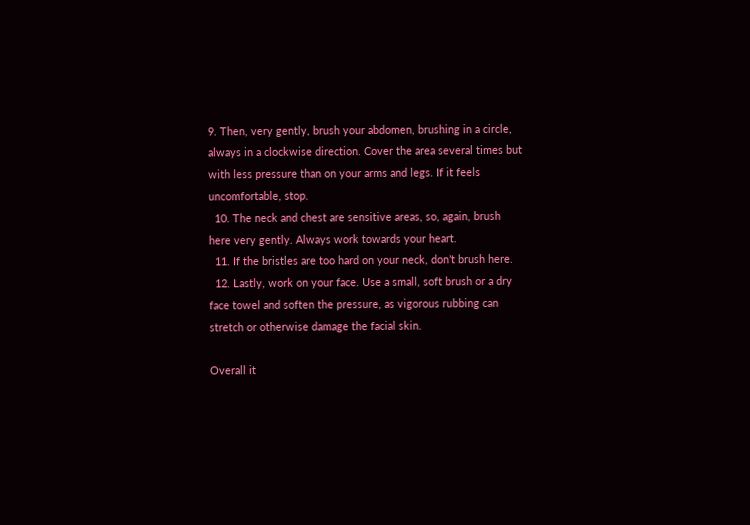9. Then, very gently, brush your abdomen, brushing in a circle, always in a clockwise direction. Cover the area several times but with less pressure than on your arms and legs. If it feels uncomfortable, stop.
  10. The neck and chest are sensitive areas, so, again, brush here very gently. Always work towards your heart.
  11. If the bristles are too hard on your neck, don’t brush here.
  12. Lastly, work on your face. Use a small, soft brush or a dry face towel and soften the pressure, as vigorous rubbing can stretch or otherwise damage the facial skin.

Overall it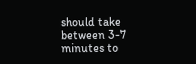should take between 3-7 minutes to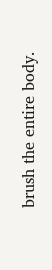brush the entire body.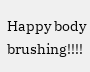Happy body brushing!!!!